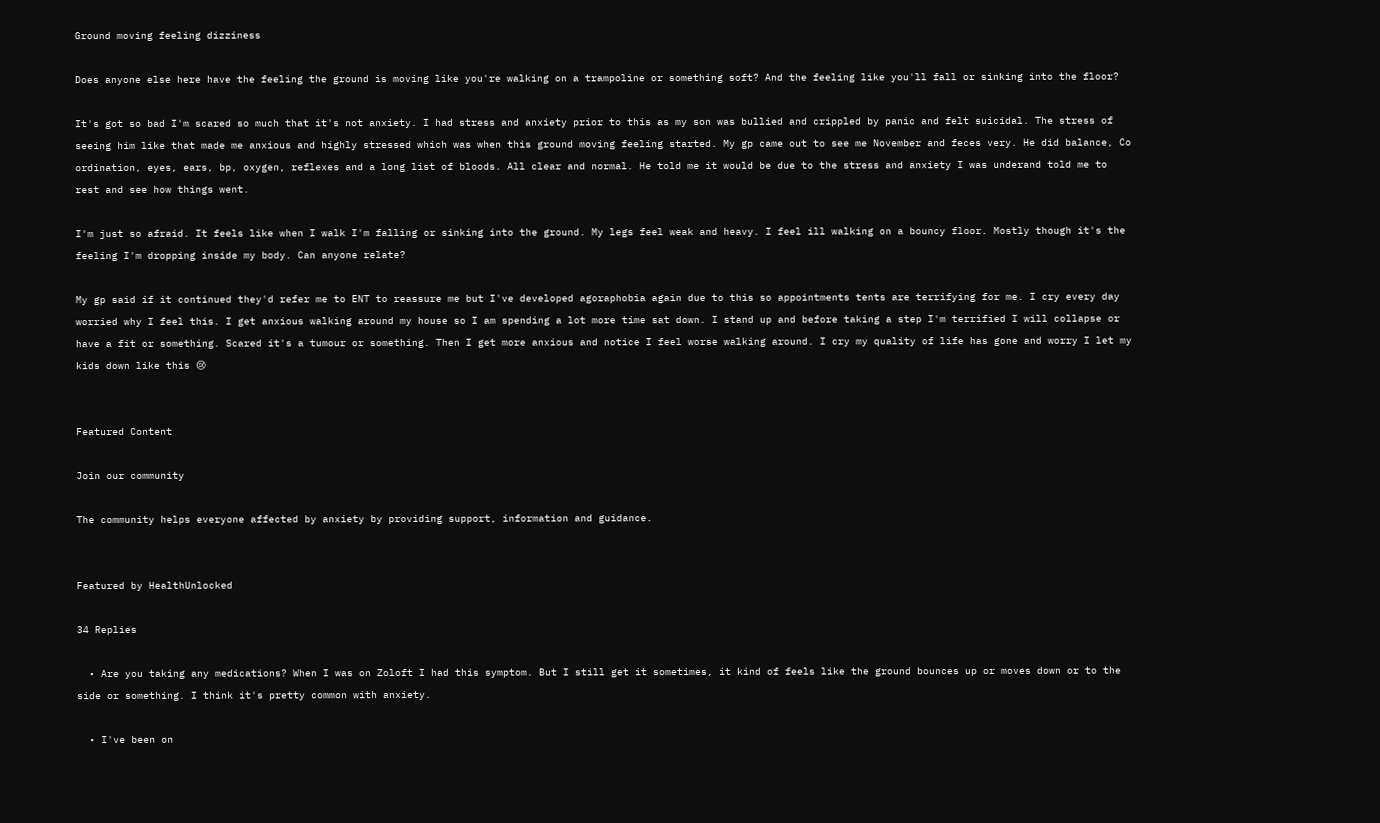Ground moving feeling dizziness

Does anyone else here have the feeling the ground is moving like you're walking on a trampoline or something soft? And the feeling like you'll fall or sinking into the floor?

It's got so bad I'm scared so much that it's not anxiety. I had stress and anxiety prior to this as my son was bullied and crippled by panic and felt suicidal. The stress of seeing him like that made me anxious and highly stressed which was when this ground moving feeling started. My gp came out to see me November and feces very. He did balance, Co ordination, eyes, ears, bp, oxygen, reflexes and a long list of bloods. All clear and normal. He told me it would be due to the stress and anxiety I was underand told me to rest and see how things went.

I'm just so afraid. It feels like when I walk I'm falling or sinking into the ground. My legs feel weak and heavy. I feel ill walking on a bouncy floor. Mostly though it's the feeling I'm dropping inside my body. Can anyone relate?

My gp said if it continued they'd refer me to ENT to reassure me but I've developed agoraphobia again due to this so appointments tents are terrifying for me. I cry every day worried why I feel this. I get anxious walking around my house so I am spending a lot more time sat down. I stand up and before taking a step I'm terrified I will collapse or have a fit or something. Scared it's a tumour or something. Then I get more anxious and notice I feel worse walking around. I cry my quality of life has gone and worry I let my kids down like this 😢


Featured Content

Join our community

The community helps everyone affected by anxiety by providing support, information and guidance.


Featured by HealthUnlocked

34 Replies

  • Are you taking any medications? When I was on Zoloft I had this symptom. But I still get it sometimes, it kind of feels like the ground bounces up or moves down or to the side or something. I think it's pretty common with anxiety.

  • I've been on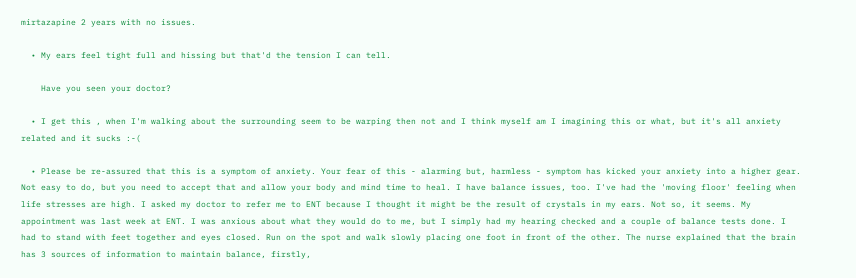mirtazapine 2 years with no issues.

  • My ears feel tight full and hissing but that'd the tension I can tell.

    Have you seen your doctor?

  • I get this , when I'm walking about the surrounding seem to be warping then not and I think myself am I imagining this or what, but it's all anxiety related and it sucks :-(

  • Please be re-assured that this is a symptom of anxiety. Your fear of this - alarming but, harmless - symptom has kicked your anxiety into a higher gear. Not easy to do, but you need to accept that and allow your body and mind time to heal. I have balance issues, too. I've had the 'moving floor' feeling when life stresses are high. I asked my doctor to refer me to ENT because I thought it might be the result of crystals in my ears. Not so, it seems. My appointment was last week at ENT. I was anxious about what they would do to me, but I simply had my hearing checked and a couple of balance tests done. I had to stand with feet together and eyes closed. Run on the spot and walk slowly placing one foot in front of the other. The nurse explained that the brain has 3 sources of information to maintain balance, firstly,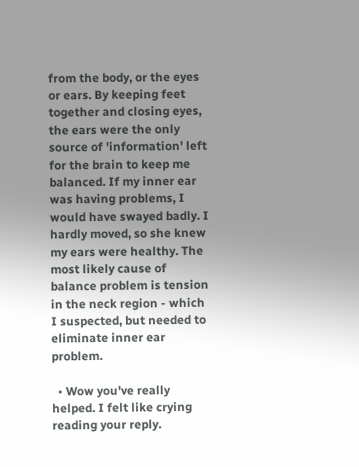from the body, or the eyes or ears. By keeping feet together and closing eyes, the ears were the only source of 'information' left for the brain to keep me balanced. If my inner ear was having problems, I would have swayed badly. I hardly moved, so she knew my ears were healthy. The most likely cause of balance problem is tension in the neck region - which I suspected, but needed to eliminate inner ear problem.

  • Wow you've really helped. I felt like crying reading your reply.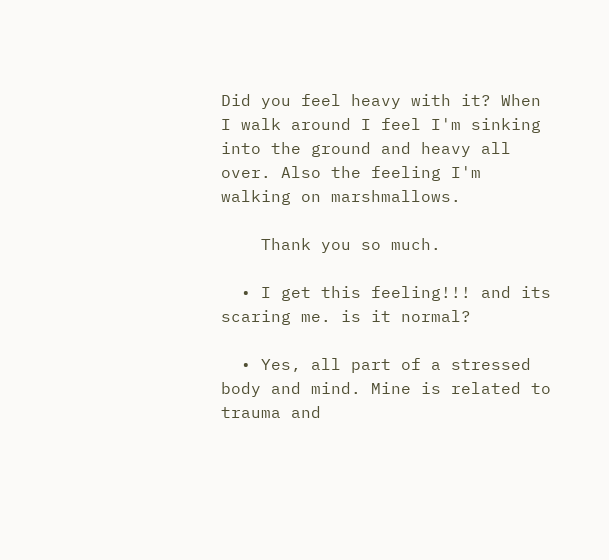Did you feel heavy with it? When I walk around I feel I'm sinking into the ground and heavy all over. Also the feeling I'm walking on marshmallows.

    Thank you so much.

  • I get this feeling!!! and its scaring me. is it normal?

  • Yes, all part of a stressed body and mind. Mine is related to trauma and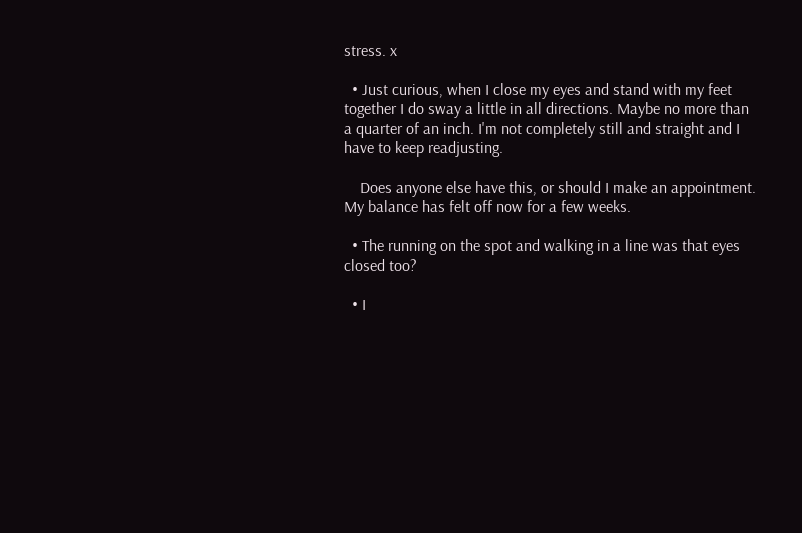stress. x

  • Just curious, when I close my eyes and stand with my feet together I do sway a little in all directions. Maybe no more than a quarter of an inch. I'm not completely still and straight and I have to keep readjusting.

    Does anyone else have this, or should I make an appointment. My balance has felt off now for a few weeks.

  • The running on the spot and walking in a line was that eyes closed too?

  • I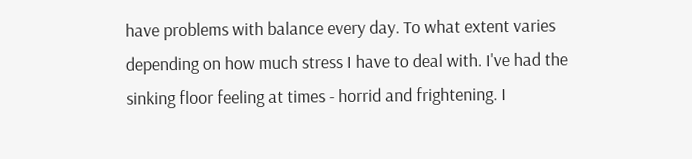have problems with balance every day. To what extent varies depending on how much stress I have to deal with. I've had the sinking floor feeling at times - horrid and frightening. I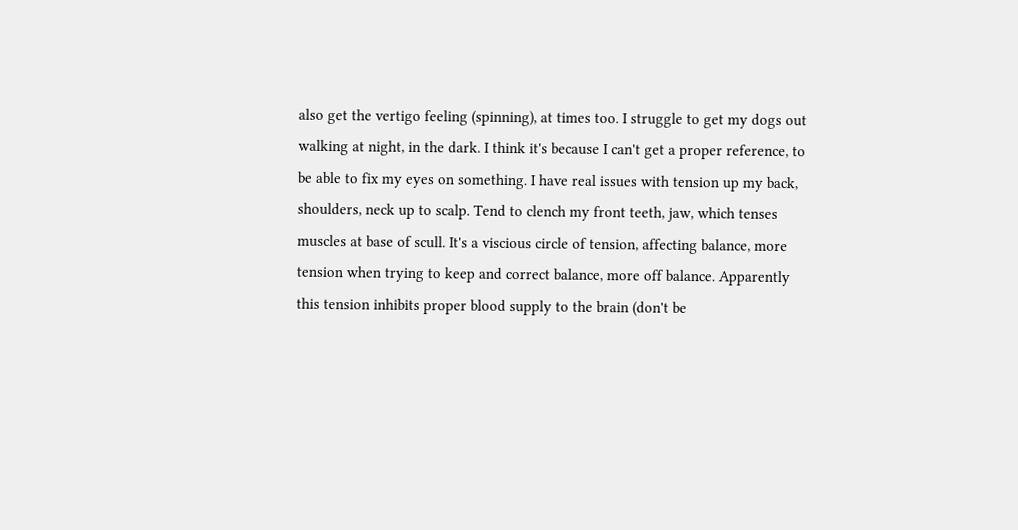also get the vertigo feeling (spinning), at times too. I struggle to get my dogs out walking at night, in the dark. I think it's because I can't get a proper reference, to be able to fix my eyes on something. I have real issues with tension up my back, shoulders, neck up to scalp. Tend to clench my front teeth, jaw, which tenses muscles at base of scull. It's a viscious circle of tension, affecting balance, more tension when trying to keep and correct balance, more off balance. Apparently this tension inhibits proper blood supply to the brain (don't be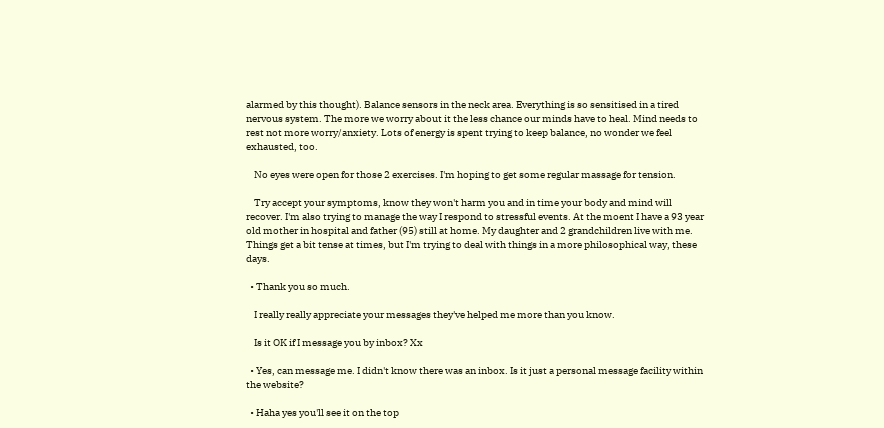alarmed by this thought). Balance sensors in the neck area. Everything is so sensitised in a tired nervous system. The more we worry about it the less chance our minds have to heal. Mind needs to rest not more worry/anxiety. Lots of energy is spent trying to keep balance, no wonder we feel exhausted, too.

    No eyes were open for those 2 exercises. I'm hoping to get some regular massage for tension.

    Try accept your symptoms, know they won't harm you and in time your body and mind will recover. I'm also trying to manage the way I respond to stressful events. At the moent I have a 93 year old mother in hospital and father (95) still at home. My daughter and 2 grandchildren live with me. Things get a bit tense at times, but I'm trying to deal with things in a more philosophical way, these days.

  • Thank you so much.

    I really really appreciate your messages they've helped me more than you know.

    Is it OK if I message you by inbox? Xx

  • Yes, can message me. I didn't know there was an inbox. Is it just a personal message facility within the website?

  • Haha yes you'll see it on the top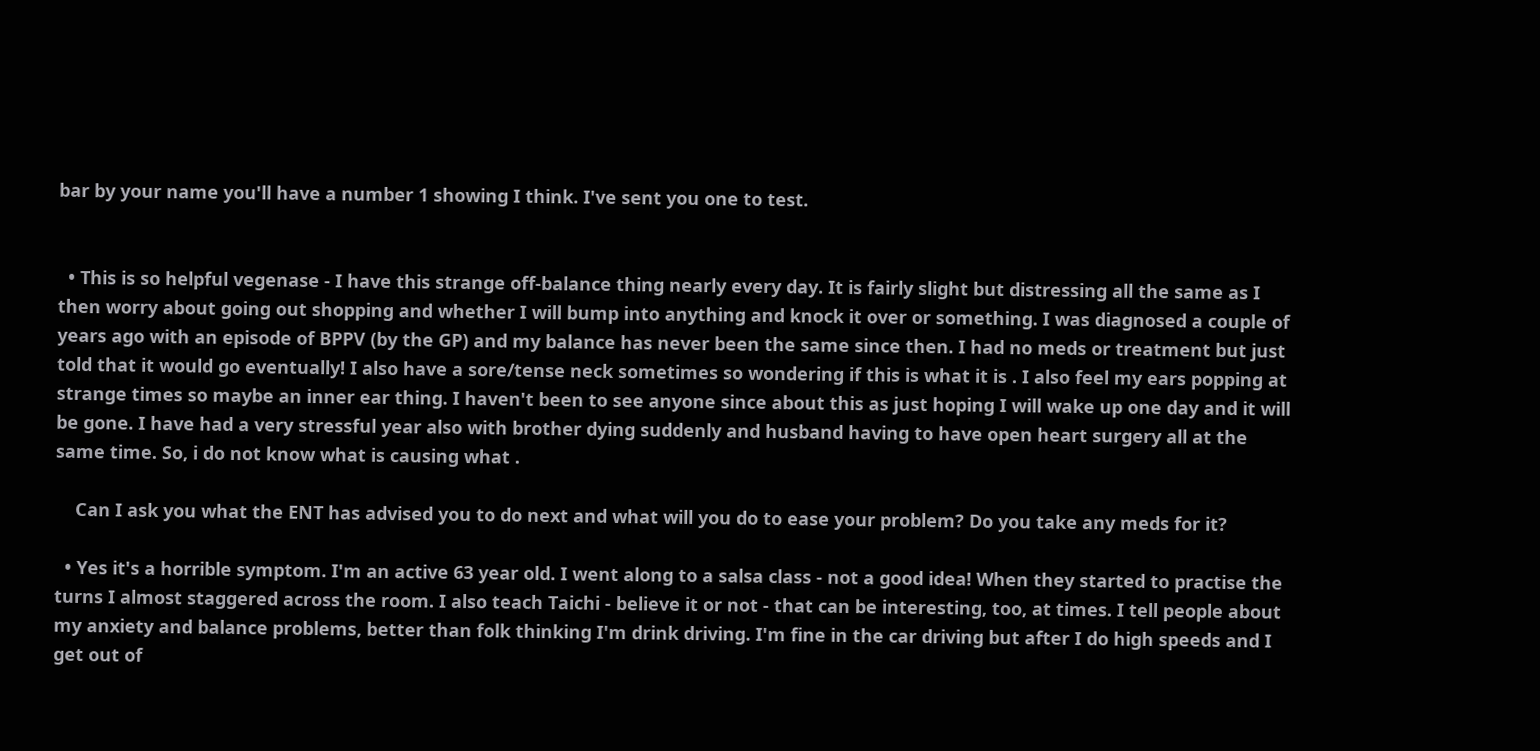bar by your name you'll have a number 1 showing I think. I've sent you one to test.


  • This is so helpful vegenase - I have this strange off-balance thing nearly every day. It is fairly slight but distressing all the same as I then worry about going out shopping and whether I will bump into anything and knock it over or something. I was diagnosed a couple of years ago with an episode of BPPV (by the GP) and my balance has never been the same since then. I had no meds or treatment but just told that it would go eventually! I also have a sore/tense neck sometimes so wondering if this is what it is . I also feel my ears popping at strange times so maybe an inner ear thing. I haven't been to see anyone since about this as just hoping I will wake up one day and it will be gone. I have had a very stressful year also with brother dying suddenly and husband having to have open heart surgery all at the same time. So, i do not know what is causing what .

    Can I ask you what the ENT has advised you to do next and what will you do to ease your problem? Do you take any meds for it?

  • Yes it's a horrible symptom. I'm an active 63 year old. I went along to a salsa class - not a good idea! When they started to practise the turns I almost staggered across the room. I also teach Taichi - believe it or not - that can be interesting, too, at times. I tell people about my anxiety and balance problems, better than folk thinking I'm drink driving. I'm fine in the car driving but after I do high speeds and I get out of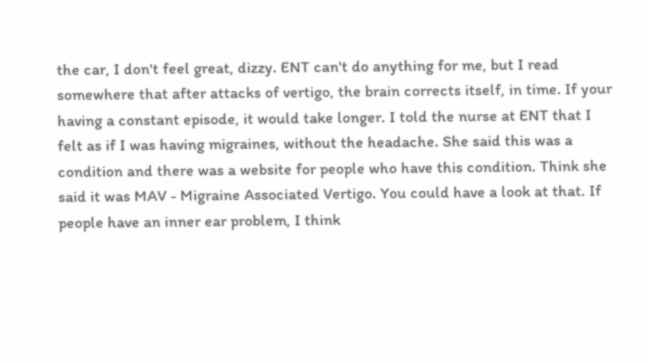the car, I don't feel great, dizzy. ENT can't do anything for me, but I read somewhere that after attacks of vertigo, the brain corrects itself, in time. If your having a constant episode, it would take longer. I told the nurse at ENT that I felt as if I was having migraines, without the headache. She said this was a condition and there was a website for people who have this condition. Think she said it was MAV - Migraine Associated Vertigo. You could have a look at that. If people have an inner ear problem, I think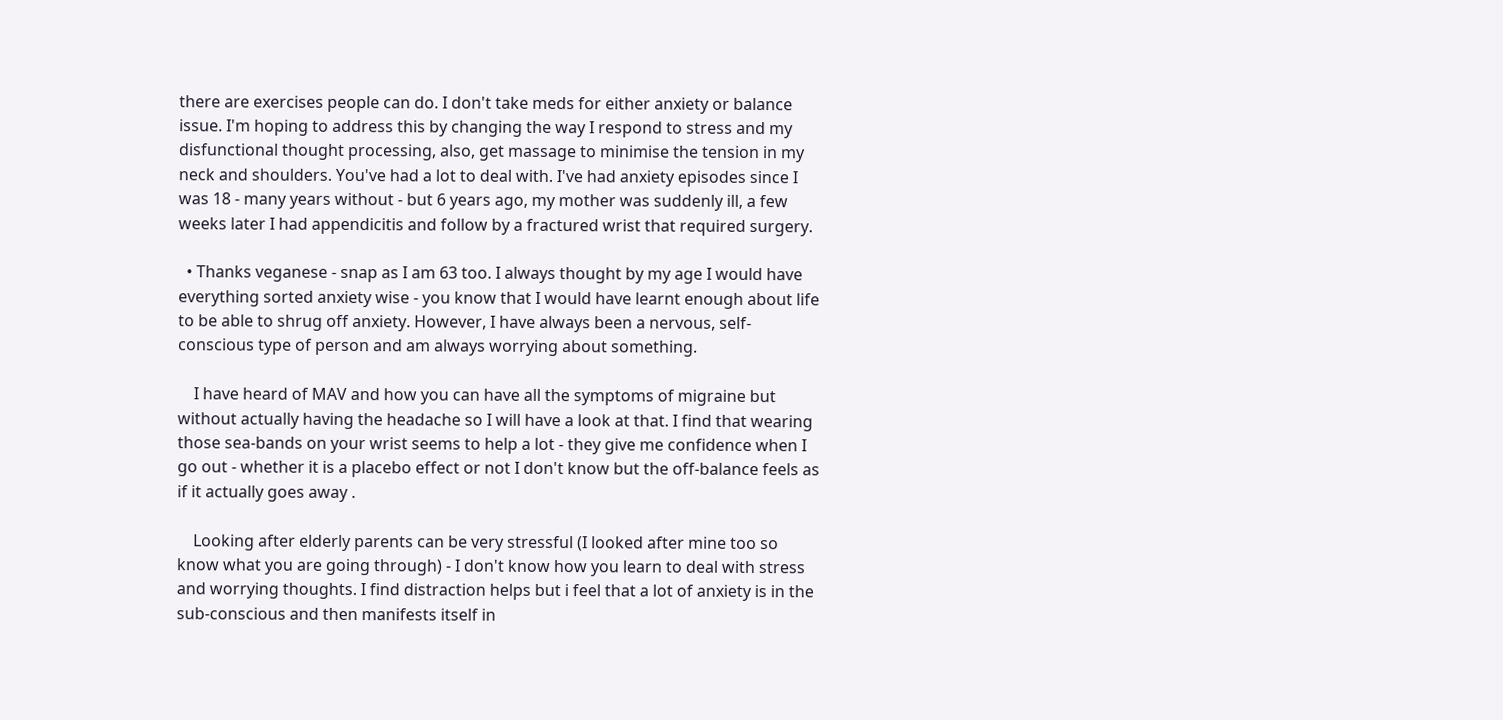there are exercises people can do. I don't take meds for either anxiety or balance issue. I'm hoping to address this by changing the way I respond to stress and my disfunctional thought processing, also, get massage to minimise the tension in my neck and shoulders. You've had a lot to deal with. I've had anxiety episodes since I was 18 - many years without - but 6 years ago, my mother was suddenly ill, a few weeks later I had appendicitis and follow by a fractured wrist that required surgery.

  • Thanks veganese - snap as I am 63 too. I always thought by my age I would have everything sorted anxiety wise - you know that I would have learnt enough about life to be able to shrug off anxiety. However, I have always been a nervous, self-conscious type of person and am always worrying about something.

    I have heard of MAV and how you can have all the symptoms of migraine but without actually having the headache so I will have a look at that. I find that wearing those sea-bands on your wrist seems to help a lot - they give me confidence when I go out - whether it is a placebo effect or not I don't know but the off-balance feels as if it actually goes away .

    Looking after elderly parents can be very stressful (I looked after mine too so know what you are going through) - I don't know how you learn to deal with stress and worrying thoughts. I find distraction helps but i feel that a lot of anxiety is in the sub-conscious and then manifests itself in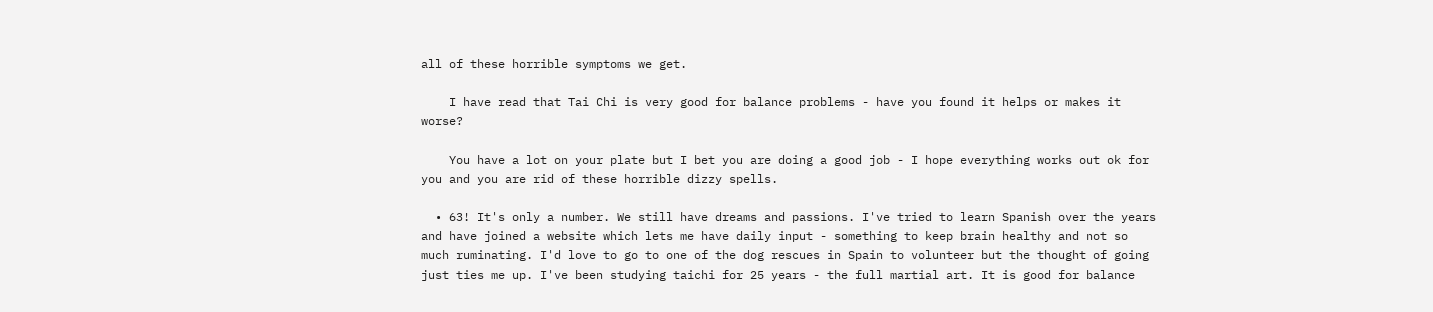all of these horrible symptoms we get.

    I have read that Tai Chi is very good for balance problems - have you found it helps or makes it worse?

    You have a lot on your plate but I bet you are doing a good job - I hope everything works out ok for you and you are rid of these horrible dizzy spells.

  • 63! It's only a number. We still have dreams and passions. I've tried to learn Spanish over the years and have joined a website which lets me have daily input - something to keep brain healthy and not so much ruminating. I'd love to go to one of the dog rescues in Spain to volunteer but the thought of going just ties me up. I've been studying taichi for 25 years - the full martial art. It is good for balance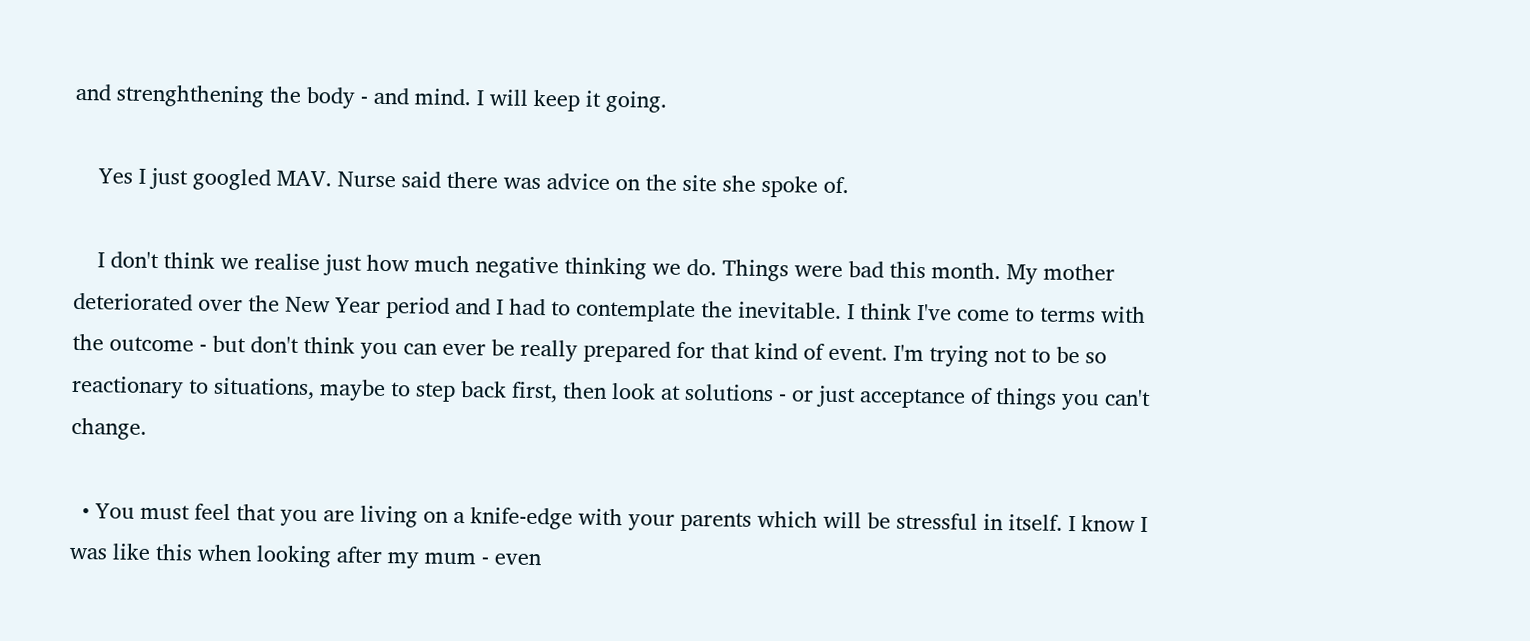and strenghthening the body - and mind. I will keep it going.

    Yes I just googled MAV. Nurse said there was advice on the site she spoke of.

    I don't think we realise just how much negative thinking we do. Things were bad this month. My mother deteriorated over the New Year period and I had to contemplate the inevitable. I think I've come to terms with the outcome - but don't think you can ever be really prepared for that kind of event. I'm trying not to be so reactionary to situations, maybe to step back first, then look at solutions - or just acceptance of things you can't change.

  • You must feel that you are living on a knife-edge with your parents which will be stressful in itself. I know I was like this when looking after my mum - even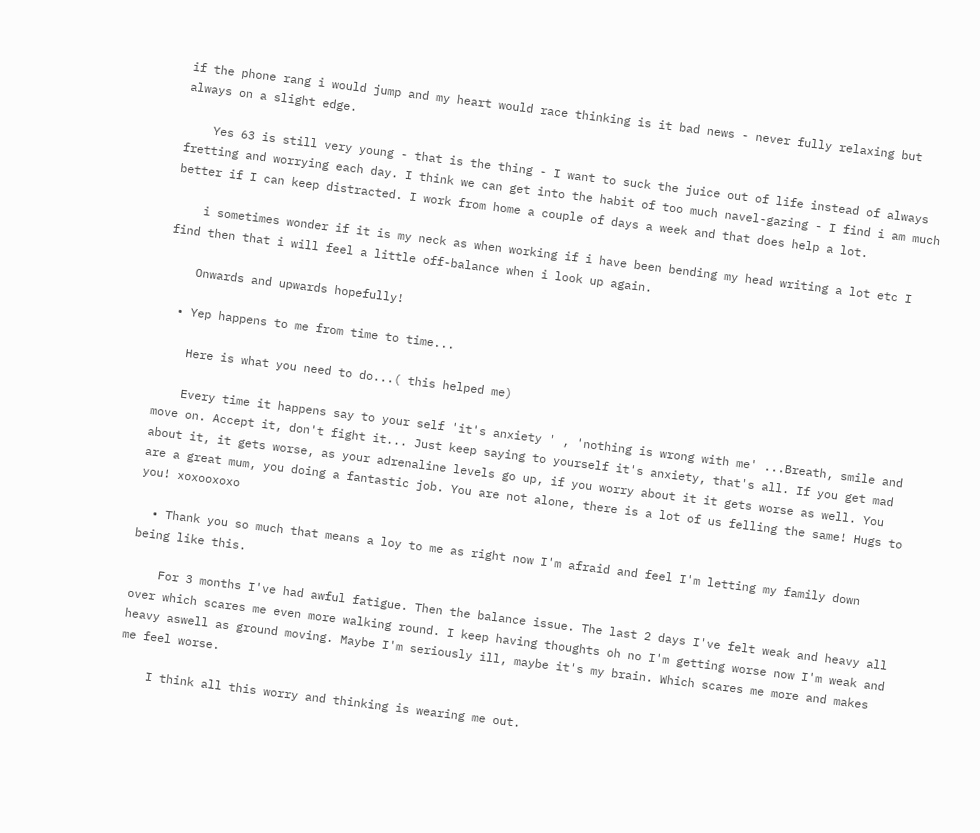if the phone rang i would jump and my heart would race thinking is it bad news - never fully relaxing but always on a slight edge.

    Yes 63 is still very young - that is the thing - I want to suck the juice out of life instead of always fretting and worrying each day. I think we can get into the habit of too much navel-gazing - I find i am much better if I can keep distracted. I work from home a couple of days a week and that does help a lot.

    i sometimes wonder if it is my neck as when working if i have been bending my head writing a lot etc I find then that i will feel a little off-balance when i look up again.

    Onwards and upwards hopefully!

  • Yep happens to me from time to time...

    Here is what you need to do...( this helped me)

    Every time it happens say to your self 'it's anxiety ' , 'nothing is wrong with me' ...Breath, smile and move on. Accept it, don't fight it... Just keep saying to yourself it's anxiety, that's all. If you get mad about it, it gets worse, as your adrenaline levels go up, if you worry about it it gets worse as well. You are a great mum, you doing a fantastic job. You are not alone, there is a lot of us felling the same! Hugs to you! xoxooxoxo

  • Thank you so much that means a loy to me as right now I'm afraid and feel I'm letting my family down being like this.

    For 3 months I've had awful fatigue. Then the balance issue. The last 2 days I've felt weak and heavy all over which scares me even more walking round. I keep having thoughts oh no I'm getting worse now I'm weak and heavy aswell as ground moving. Maybe I'm seriously ill, maybe it's my brain. Which scares me more and makes me feel worse.

    I think all this worry and thinking is wearing me out.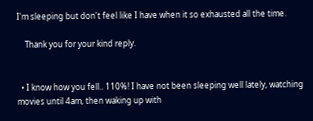I'm sleeping but don't feel like I have when it so exhausted all the time.

    Thank you for your kind reply.


  • I know how you fell.. 110%! I have not been sleeping well lately, watching movies until 4am, then waking up with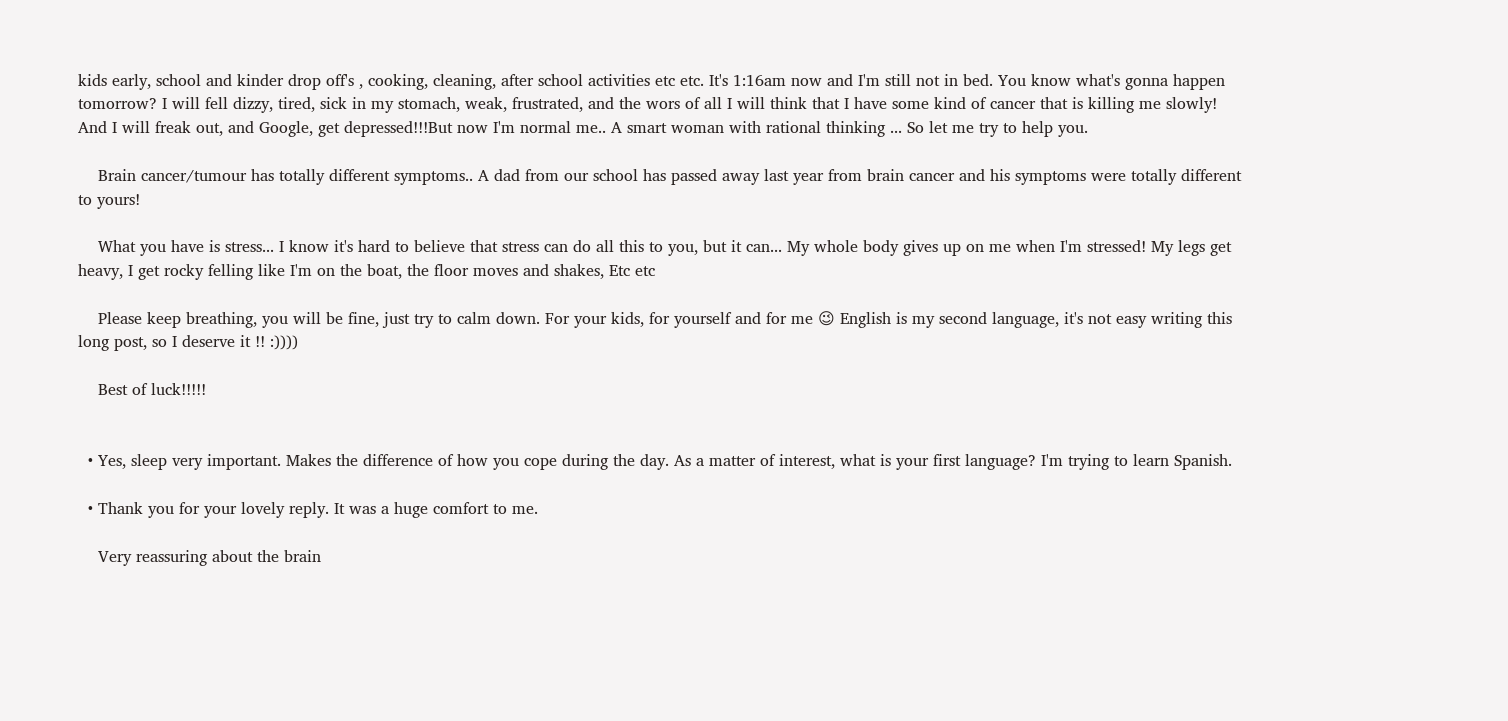kids early, school and kinder drop off's , cooking, cleaning, after school activities etc etc. It's 1:16am now and I'm still not in bed. You know what's gonna happen tomorrow? I will fell dizzy, tired, sick in my stomach, weak, frustrated, and the wors of all I will think that I have some kind of cancer that is killing me slowly! And I will freak out, and Google, get depressed!!!But now I'm normal me.. A smart woman with rational thinking ... So let me try to help you.

    Brain cancer/tumour has totally different symptoms.. A dad from our school has passed away last year from brain cancer and his symptoms were totally different to yours!

    What you have is stress... I know it's hard to believe that stress can do all this to you, but it can... My whole body gives up on me when I'm stressed! My legs get heavy, I get rocky felling like I'm on the boat, the floor moves and shakes, Etc etc

    Please keep breathing, you will be fine, just try to calm down. For your kids, for yourself and for me 😉 English is my second language, it's not easy writing this long post, so I deserve it !! :))))

    Best of luck!!!!!


  • Yes, sleep very important. Makes the difference of how you cope during the day. As a matter of interest, what is your first language? I'm trying to learn Spanish.

  • Thank you for your lovely reply. It was a huge comfort to me.

    Very reassuring about the brain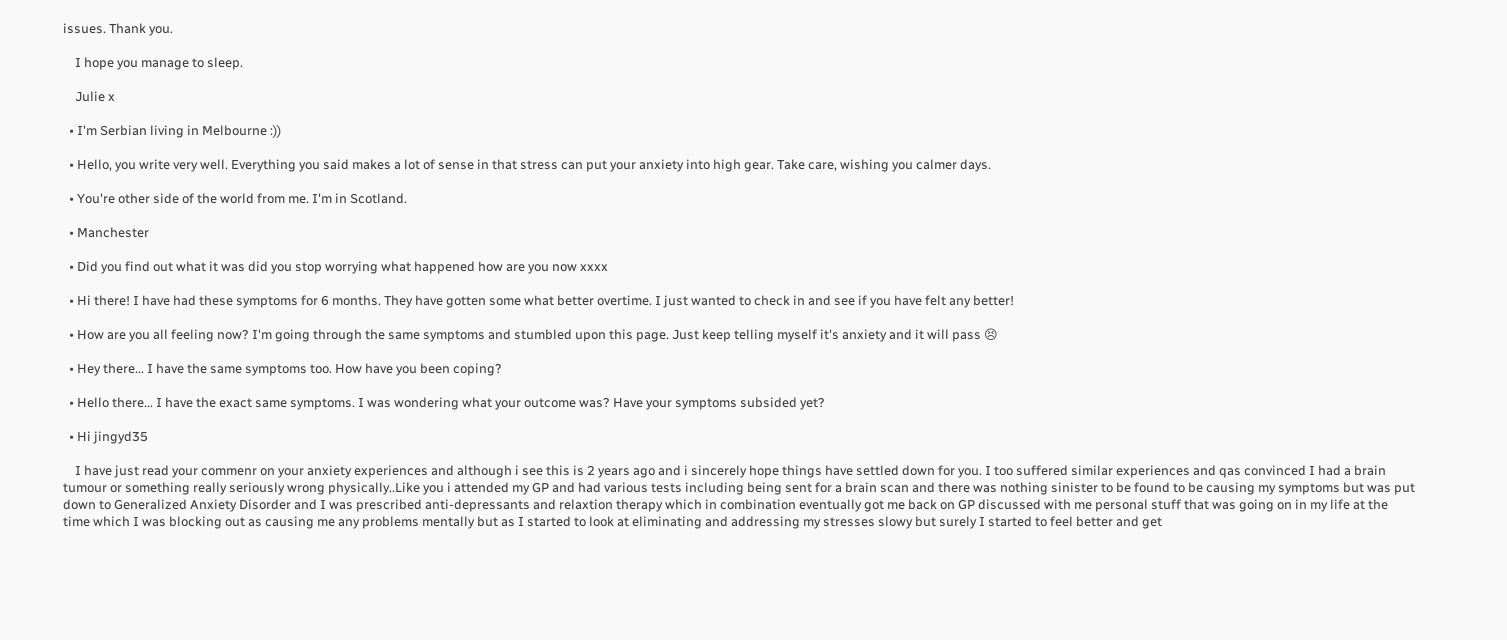issues. Thank you.

    I hope you manage to sleep.

    Julie x

  • I'm Serbian living in Melbourne :))

  • Hello, you write very well. Everything you said makes a lot of sense in that stress can put your anxiety into high gear. Take care, wishing you calmer days.

  • You're other side of the world from me. I'm in Scotland.

  • Manchester

  • Did you find out what it was did you stop worrying what happened how are you now xxxx

  • Hi there! I have had these symptoms for 6 months. They have gotten some what better overtime. I just wanted to check in and see if you have felt any better!

  • How are you all feeling now? I'm going through the same symptoms and stumbled upon this page. Just keep telling myself it's anxiety and it will pass 😣

  • Hey there... I have the same symptoms too. How have you been coping?

  • Hello there... I have the exact same symptoms. I was wondering what your outcome was? Have your symptoms subsided yet?

  • Hi jingyd35

    I have just read your commenr on your anxiety experiences and although i see this is 2 years ago and i sincerely hope things have settled down for you. I too suffered similar experiences and qas convinced I had a brain tumour or something really seriously wrong physically..Like you i attended my GP and had various tests including being sent for a brain scan and there was nothing sinister to be found to be causing my symptoms but was put down to Generalized Anxiety Disorder and I was prescribed anti-depressants and relaxtion therapy which in combination eventually got me back on GP discussed with me personal stuff that was going on in my life at the time which I was blocking out as causing me any problems mentally but as I started to look at eliminating and addressing my stresses slowy but surely I started to feel better and get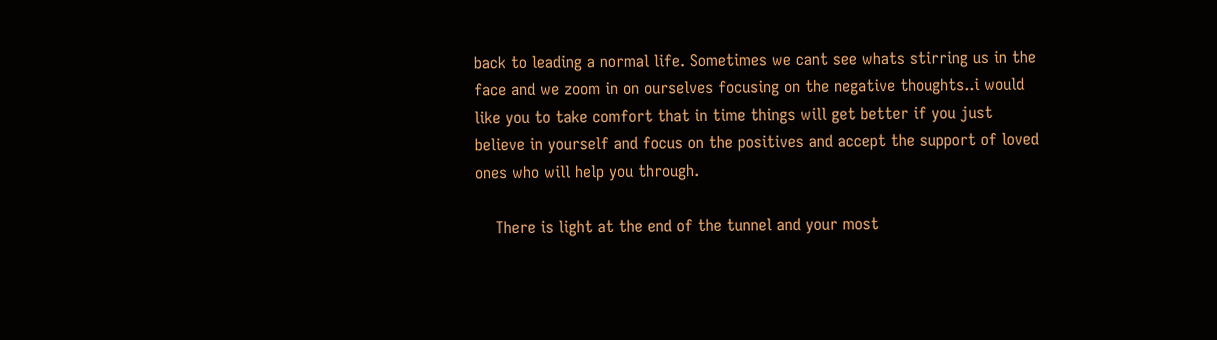back to leading a normal life. Sometimes we cant see whats stirring us in the face and we zoom in on ourselves focusing on the negative thoughts..i would like you to take comfort that in time things will get better if you just believe in yourself and focus on the positives and accept the support of loved ones who will help you through.

    There is light at the end of the tunnel and your most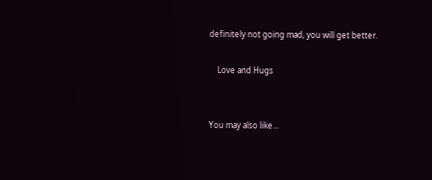definitely not going mad, you will get better.

    Love and Hugs


You may also like...